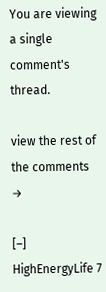You are viewing a single comment's thread.

view the rest of the comments →

[–] HighEnergyLife 7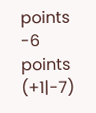points -6 points (+1|-7)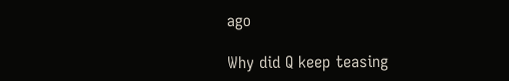ago

Why did Q keep teasing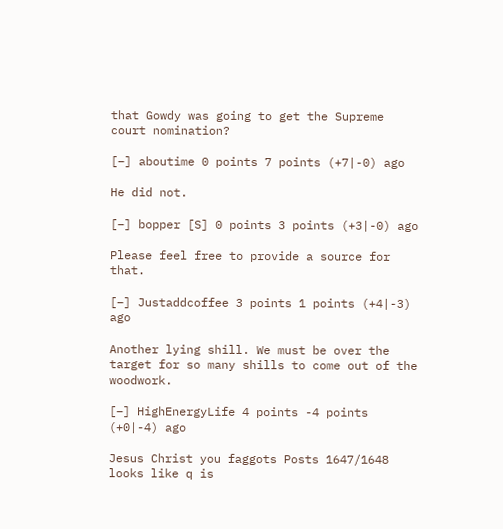that Gowdy was going to get the Supreme court nomination?

[–] aboutime 0 points 7 points (+7|-0) ago

He did not.

[–] bopper [S] 0 points 3 points (+3|-0) ago

Please feel free to provide a source for that.

[–] Justaddcoffee 3 points 1 points (+4|-3) ago

Another lying shill. We must be over the target for so many shills to come out of the woodwork.

[–] HighEnergyLife 4 points -4 points (+0|-4) ago

Jesus Christ you faggots Posts 1647/1648 looks like q is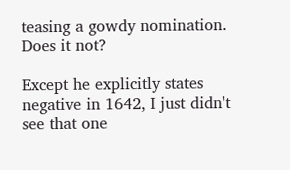teasing a gowdy nomination. Does it not?

Except he explicitly states negative in 1642, I just didn't see that one